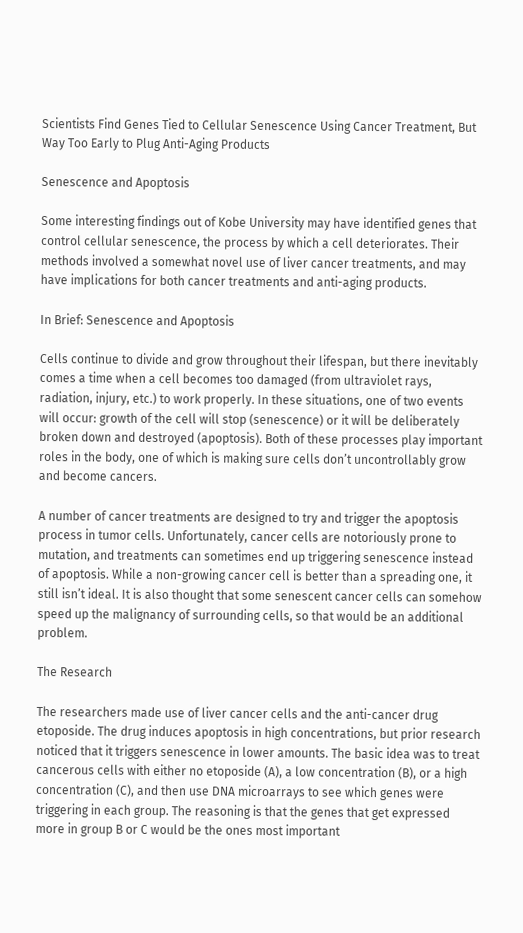Scientists Find Genes Tied to Cellular Senescence Using Cancer Treatment, But Way Too Early to Plug Anti-Aging Products

Senescence and Apoptosis

Some interesting findings out of Kobe University may have identified genes that control cellular senescence, the process by which a cell deteriorates. Their methods involved a somewhat novel use of liver cancer treatments, and may have implications for both cancer treatments and anti-aging products.

In Brief: Senescence and Apoptosis

Cells continue to divide and grow throughout their lifespan, but there inevitably comes a time when a cell becomes too damaged (from ultraviolet rays, radiation, injury, etc.) to work properly. In these situations, one of two events will occur: growth of the cell will stop (senescence) or it will be deliberately broken down and destroyed (apoptosis). Both of these processes play important roles in the body, one of which is making sure cells don’t uncontrollably grow and become cancers.

A number of cancer treatments are designed to try and trigger the apoptosis process in tumor cells. Unfortunately, cancer cells are notoriously prone to mutation, and treatments can sometimes end up triggering senescence instead of apoptosis. While a non-growing cancer cell is better than a spreading one, it still isn’t ideal. It is also thought that some senescent cancer cells can somehow speed up the malignancy of surrounding cells, so that would be an additional problem.

The Research

The researchers made use of liver cancer cells and the anti-cancer drug etoposide. The drug induces apoptosis in high concentrations, but prior research noticed that it triggers senescence in lower amounts. The basic idea was to treat cancerous cells with either no etoposide (A), a low concentration (B), or a high concentration (C), and then use DNA microarrays to see which genes were triggering in each group. The reasoning is that the genes that get expressed more in group B or C would be the ones most important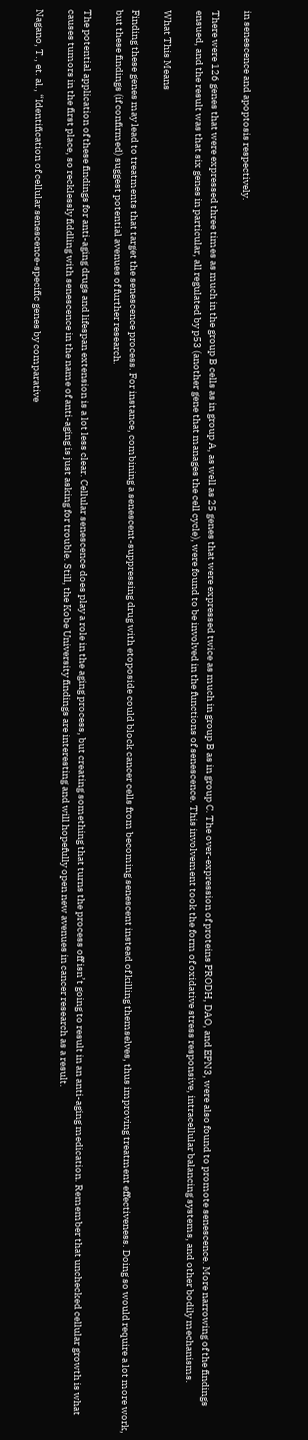in senescence and apoptosis respectively.

There were 126 genes that were expressed three times as much in the group B cells as in group A, as well as 25 genes that were expressed twice as much in group B as in group C. The over-expression of proteins PRODH, DAO, and EPN3, were also found to promote senescence. More narrowing of the findings ensued, and the result was that six genes in particular, all regulated by p53 (another gene that manages the cell cycle), were found to be involved in the functions of senescence. This involvement took the form of oxidative stress responsive, intracellular balancing systems, and other bodily mechanisms.

What This Means

Finding these genes may lead to treatments that target the senescence process. For instance, combining a senescent-suppressing drug with etoposide could block cancer cells from becoming senescent instead of killing themselves, thus improving treatment effectiveness. Doing so would require a lot more work, but these findings (if confirmed) suggest potential avenues of further research.

The potential application of these findings for anti-aging drugs and lifespan extension is a lot less clear. Cellular senescence does play a role in the aging process, but creating something that turns the process off isn’t going to result in an anti-aging medication. Remember that unchecked cellular growth is what causes tumors in the first place, so recklessly fiddling with senescence in the name of anti-aging is just asking for trouble. Still, the Kobe University findings are interesting and will hopefully open new avenues in cancer research as a result.

Nagano, T., et. al., “Identification of cellular senescence-specific genes by comparative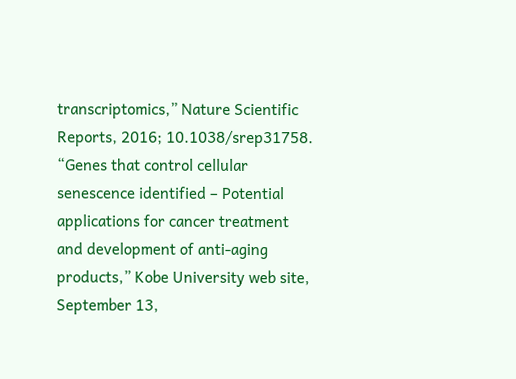transcriptomics,” Nature Scientific Reports, 2016; 10.1038/srep31758.
“Genes that control cellular senescence identified – Potential applications for cancer treatment and development of anti-aging products,” Kobe University web site, September 13,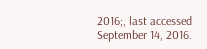2016;, last accessed September 14, 2016.